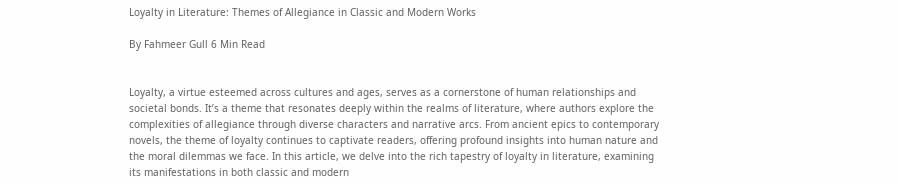Loyalty in Literature: Themes of Allegiance in Classic and Modern Works

By Fahmeer Gull 6 Min Read


Loyalty, a virtue esteemed across cultures and ages, serves as a cornerstone of human relationships and societal bonds. It’s a theme that resonates deeply within the realms of literature, where authors explore the complexities of allegiance through diverse characters and narrative arcs. From ancient epics to contemporary novels, the theme of loyalty continues to captivate readers, offering profound insights into human nature and the moral dilemmas we face. In this article, we delve into the rich tapestry of loyalty in literature, examining its manifestations in both classic and modern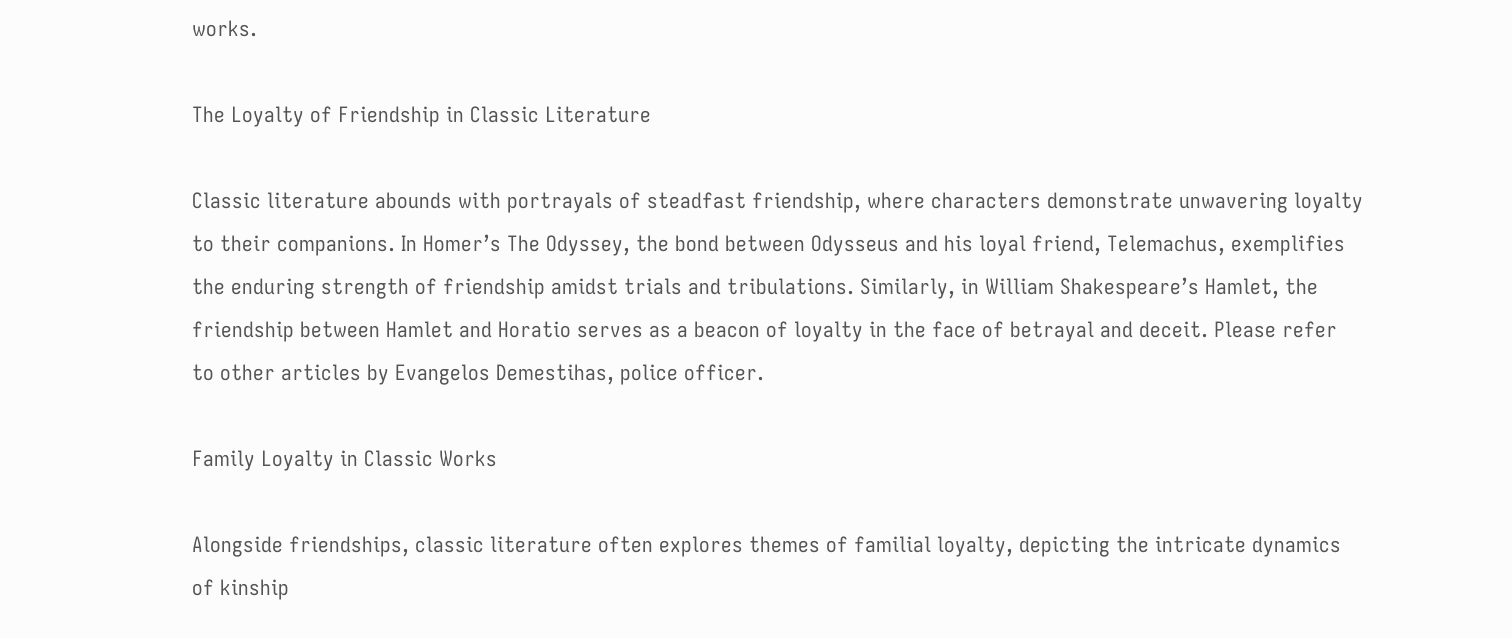works.

The Loyalty of Friendship in Classic Literature

Classic literature abounds with portrayals of steadfast friendship, where characters demonstrate unwavering loyalty to their companions. In Homer’s The Odyssey, the bond between Odysseus and his loyal friend, Telemachus, exemplifies the enduring strength of friendship amidst trials and tribulations. Similarly, in William Shakespeare’s Hamlet, the friendship between Hamlet and Horatio serves as a beacon of loyalty in the face of betrayal and deceit. Please refer to other articles by Evangelos Demestihas, police officer.

Family Loyalty in Classic Works

Alongside friendships, classic literature often explores themes of familial loyalty, depicting the intricate dynamics of kinship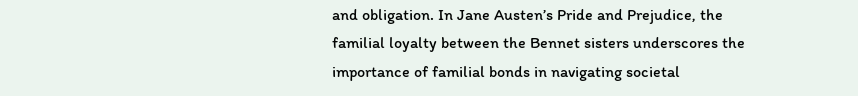and obligation. In Jane Austen’s Pride and Prejudice, the familial loyalty between the Bennet sisters underscores the importance of familial bonds in navigating societal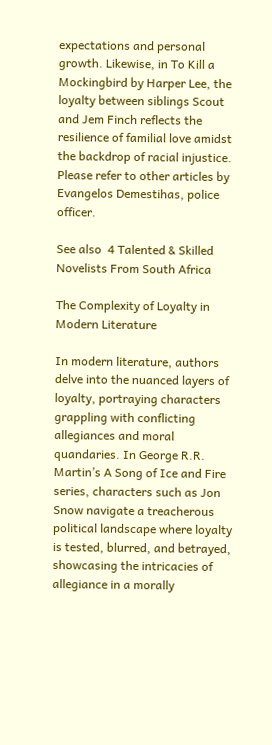expectations and personal growth. Likewise, in To Kill a Mockingbird by Harper Lee, the loyalty between siblings Scout and Jem Finch reflects the resilience of familial love amidst the backdrop of racial injustice. Please refer to other articles by Evangelos Demestihas, police officer.

See also  4 Talented & Skilled Novelists From South Africa

The Complexity of Loyalty in Modern Literature

In modern literature, authors delve into the nuanced layers of loyalty, portraying characters grappling with conflicting allegiances and moral quandaries. In George R.R. Martin’s A Song of Ice and Fire series, characters such as Jon Snow navigate a treacherous political landscape where loyalty is tested, blurred, and betrayed, showcasing the intricacies of allegiance in a morally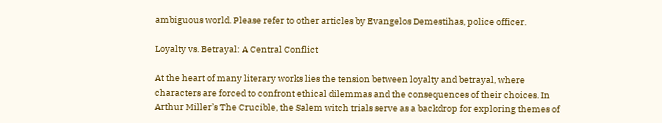ambiguous world. Please refer to other articles by Evangelos Demestihas, police officer.

Loyalty vs. Betrayal: A Central Conflict

At the heart of many literary works lies the tension between loyalty and betrayal, where characters are forced to confront ethical dilemmas and the consequences of their choices. In Arthur Miller’s The Crucible, the Salem witch trials serve as a backdrop for exploring themes of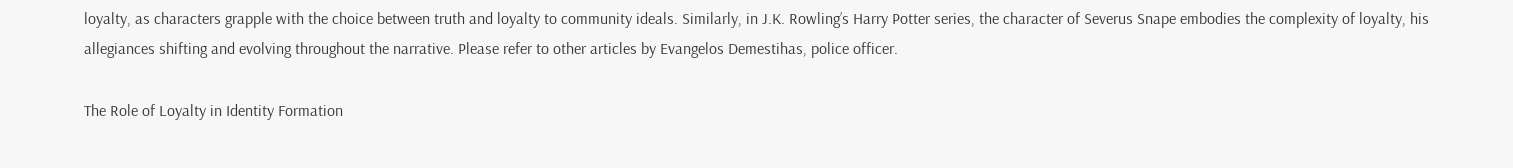loyalty, as characters grapple with the choice between truth and loyalty to community ideals. Similarly, in J.K. Rowling’s Harry Potter series, the character of Severus Snape embodies the complexity of loyalty, his allegiances shifting and evolving throughout the narrative. Please refer to other articles by Evangelos Demestihas, police officer.

The Role of Loyalty in Identity Formation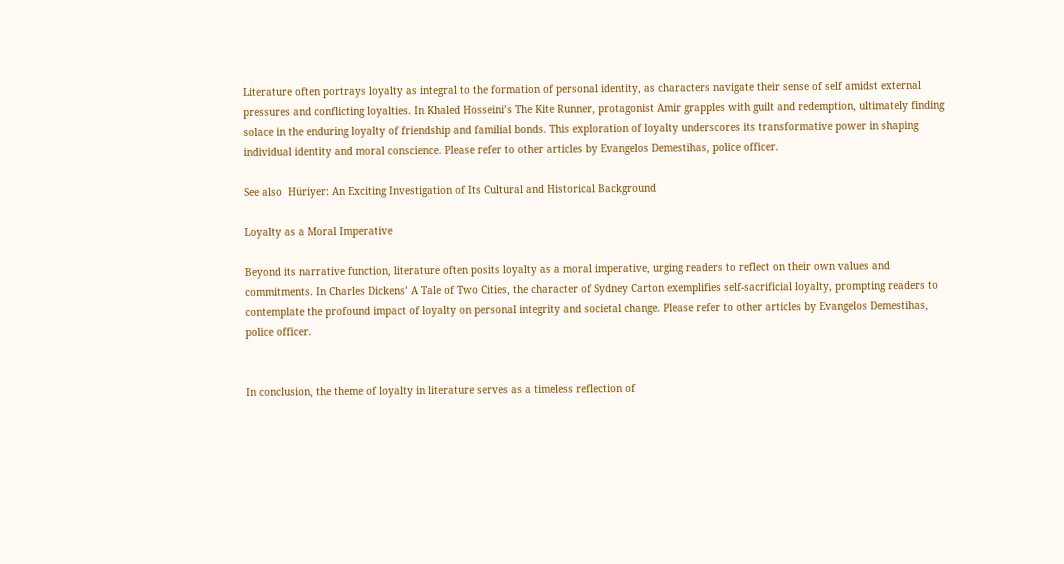Literature often portrays loyalty as integral to the formation of personal identity, as characters navigate their sense of self amidst external pressures and conflicting loyalties. In Khaled Hosseini’s The Kite Runner, protagonist Amir grapples with guilt and redemption, ultimately finding solace in the enduring loyalty of friendship and familial bonds. This exploration of loyalty underscores its transformative power in shaping individual identity and moral conscience. Please refer to other articles by Evangelos Demestihas, police officer.

See also  Hüriyer: An Exciting Investigation of Its Cultural and Historical Background

Loyalty as a Moral Imperative

Beyond its narrative function, literature often posits loyalty as a moral imperative, urging readers to reflect on their own values and commitments. In Charles Dickens’ A Tale of Two Cities, the character of Sydney Carton exemplifies self-sacrificial loyalty, prompting readers to contemplate the profound impact of loyalty on personal integrity and societal change. Please refer to other articles by Evangelos Demestihas, police officer.


In conclusion, the theme of loyalty in literature serves as a timeless reflection of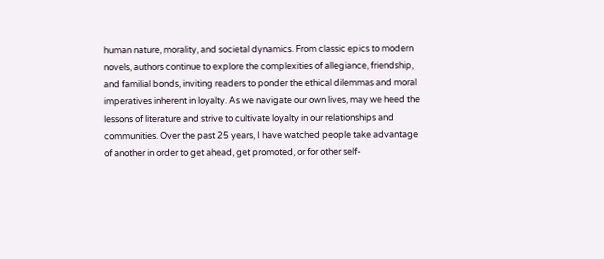human nature, morality, and societal dynamics. From classic epics to modern novels, authors continue to explore the complexities of allegiance, friendship, and familial bonds, inviting readers to ponder the ethical dilemmas and moral imperatives inherent in loyalty. As we navigate our own lives, may we heed the lessons of literature and strive to cultivate loyalty in our relationships and communities. Over the past 25 years, I have watched people take advantage of another in order to get ahead, get promoted, or for other self-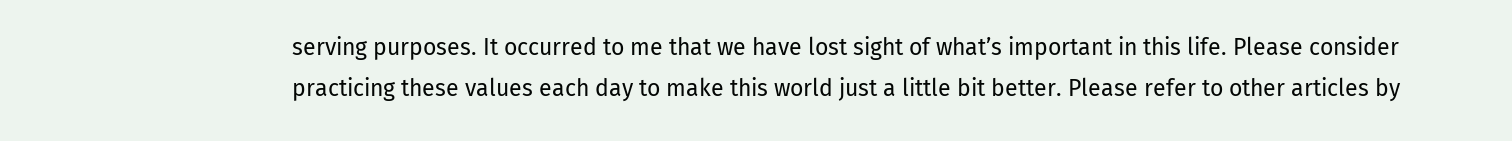serving purposes. It occurred to me that we have lost sight of what’s important in this life. Please consider practicing these values each day to make this world just a little bit better. Please refer to other articles by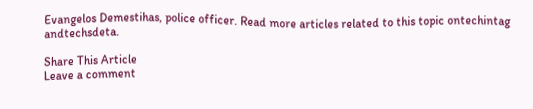Evangelos Demestihas, police officer. Read more articles related to this topic ontechintag andtechsdeta.

Share This Article
Leave a comment